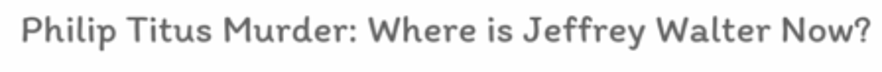Philip Titus Murder: Where is Jeffrey Walter Now?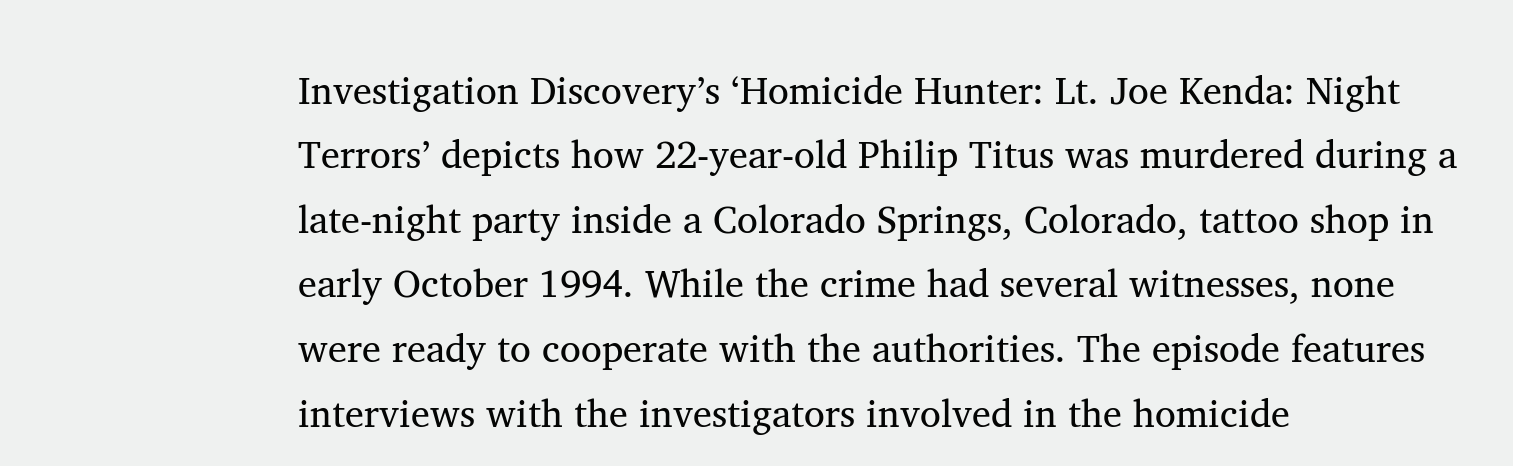Investigation Discovery’s ‘Homicide Hunter: Lt. Joe Kenda: Night Terrors’ depicts how 22-year-old Philip Titus was murdered during a late-night party inside a Colorado Springs, Colorado, tattoo shop in early October 1994. While the crime had several witnesses, none were ready to cooperate with the authorities. The episode features interviews with the investigators involved in the homicide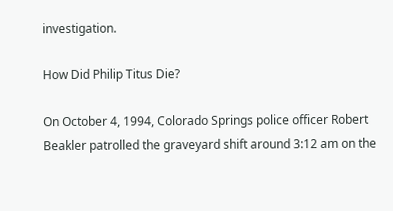investigation.

How Did Philip Titus Die?

On October 4, 1994, Colorado Springs police officer Robert Beakler patrolled the graveyard shift around 3:12 am on the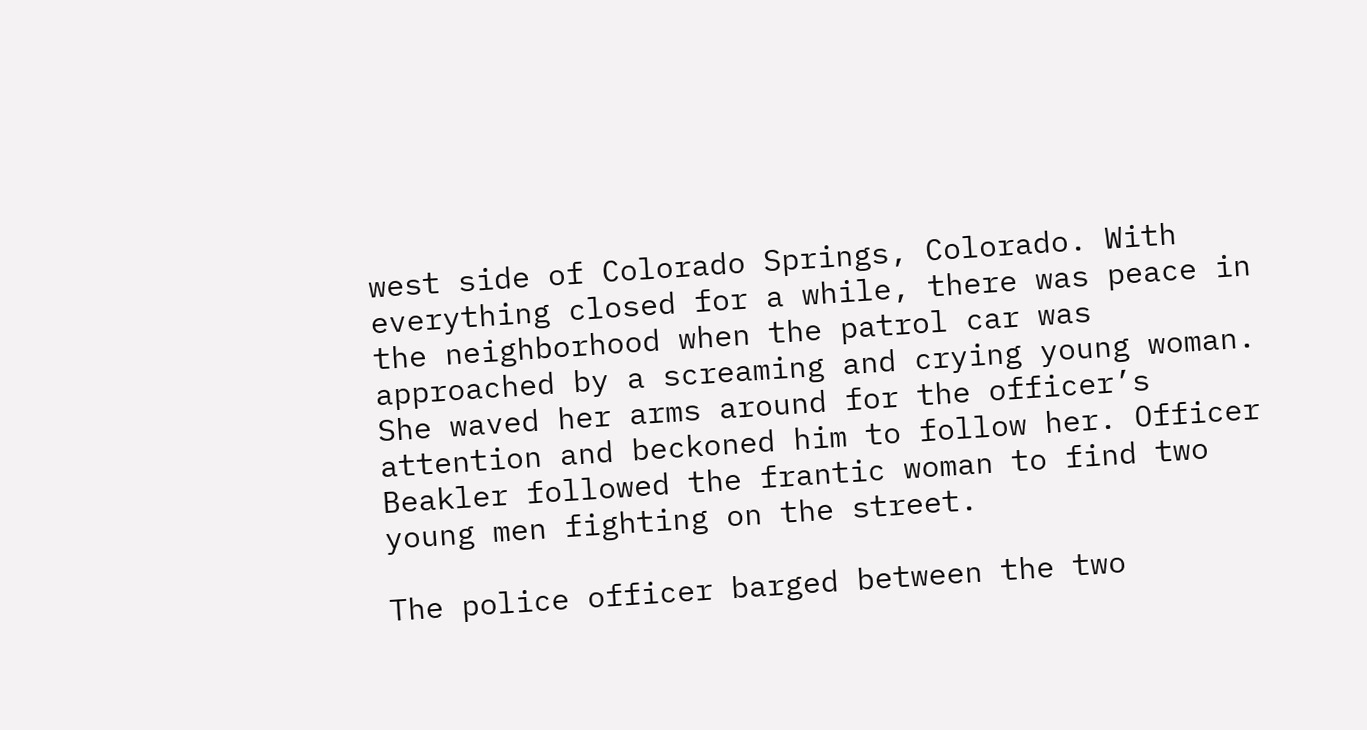west side of Colorado Springs, Colorado. With everything closed for a while, there was peace in the neighborhood when the patrol car was approached by a screaming and crying young woman. She waved her arms around for the officer’s attention and beckoned him to follow her. Officer Beakler followed the frantic woman to find two young men fighting on the street.

The police officer barged between the two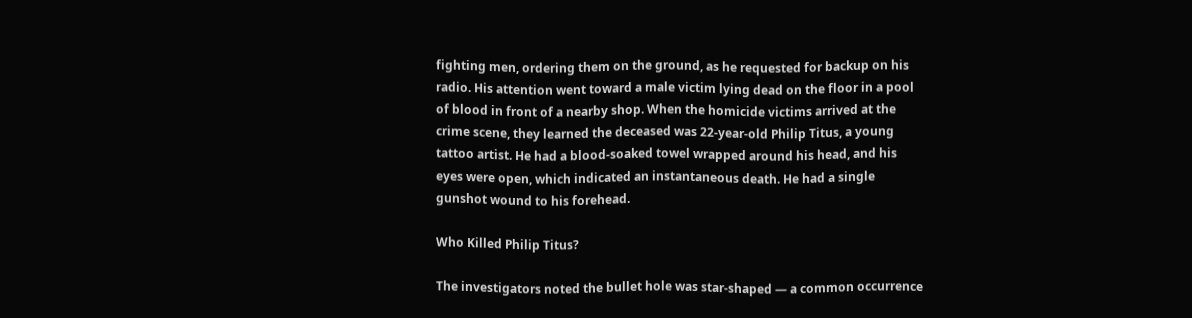fighting men, ordering them on the ground, as he requested for backup on his radio. His attention went toward a male victim lying dead on the floor in a pool of blood in front of a nearby shop. When the homicide victims arrived at the crime scene, they learned the deceased was 22-year-old Philip Titus, a young tattoo artist. He had a blood-soaked towel wrapped around his head, and his eyes were open, which indicated an instantaneous death. He had a single gunshot wound to his forehead.

Who Killed Philip Titus?

The investigators noted the bullet hole was star-shaped — a common occurrence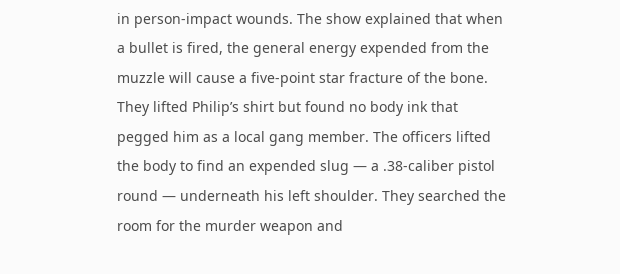in person-impact wounds. The show explained that when a bullet is fired, the general energy expended from the muzzle will cause a five-point star fracture of the bone. They lifted Philip’s shirt but found no body ink that pegged him as a local gang member. The officers lifted the body to find an expended slug — a .38-caliber pistol round — underneath his left shoulder. They searched the room for the murder weapon and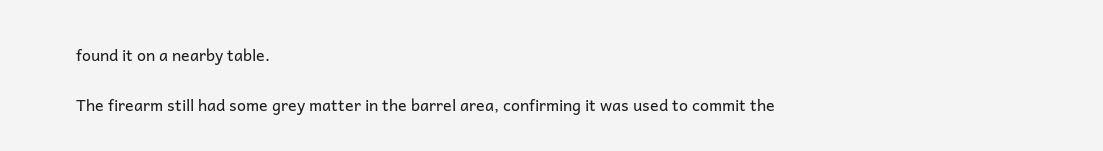found it on a nearby table.

The firearm still had some grey matter in the barrel area, confirming it was used to commit the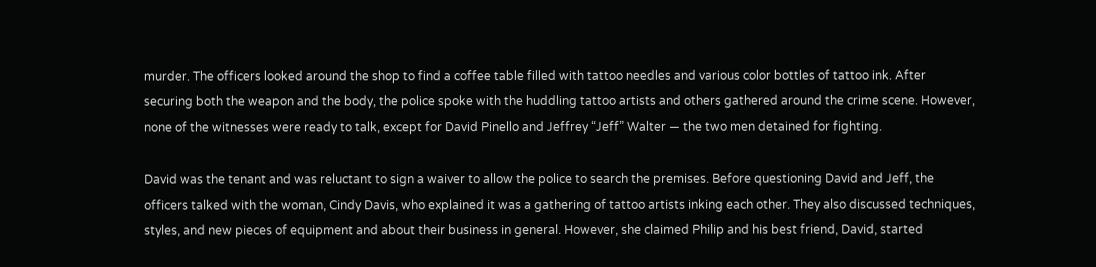murder. The officers looked around the shop to find a coffee table filled with tattoo needles and various color bottles of tattoo ink. After securing both the weapon and the body, the police spoke with the huddling tattoo artists and others gathered around the crime scene. However, none of the witnesses were ready to talk, except for David Pinello and Jeffrey “Jeff” Walter — the two men detained for fighting.

David was the tenant and was reluctant to sign a waiver to allow the police to search the premises. Before questioning David and Jeff, the officers talked with the woman, Cindy Davis, who explained it was a gathering of tattoo artists inking each other. They also discussed techniques, styles, and new pieces of equipment and about their business in general. However, she claimed Philip and his best friend, David, started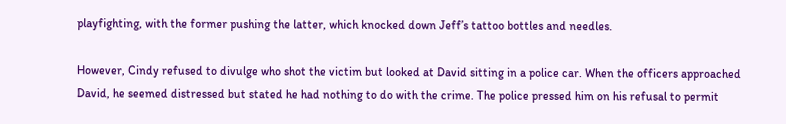playfighting, with the former pushing the latter, which knocked down Jeff’s tattoo bottles and needles.

However, Cindy refused to divulge who shot the victim but looked at David sitting in a police car. When the officers approached David, he seemed distressed but stated he had nothing to do with the crime. The police pressed him on his refusal to permit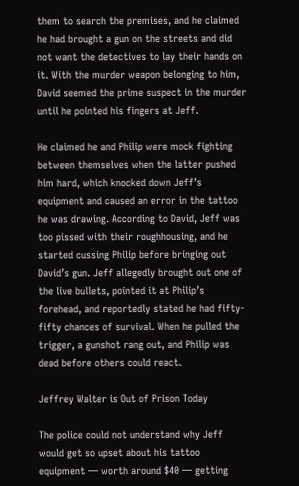them to search the premises, and he claimed he had brought a gun on the streets and did not want the detectives to lay their hands on it. With the murder weapon belonging to him, David seemed the prime suspect in the murder until he pointed his fingers at Jeff.

He claimed he and Philip were mock fighting between themselves when the latter pushed him hard, which knocked down Jeff’s equipment and caused an error in the tattoo he was drawing. According to David, Jeff was too pissed with their roughhousing, and he started cussing Philip before bringing out David’s gun. Jeff allegedly brought out one of the live bullets, pointed it at Philip’s forehead, and reportedly stated he had fifty-fifty chances of survival. When he pulled the trigger, a gunshot rang out, and Philip was dead before others could react.

Jeffrey Walter is Out of Prison Today

The police could not understand why Jeff would get so upset about his tattoo equipment — worth around $40 — getting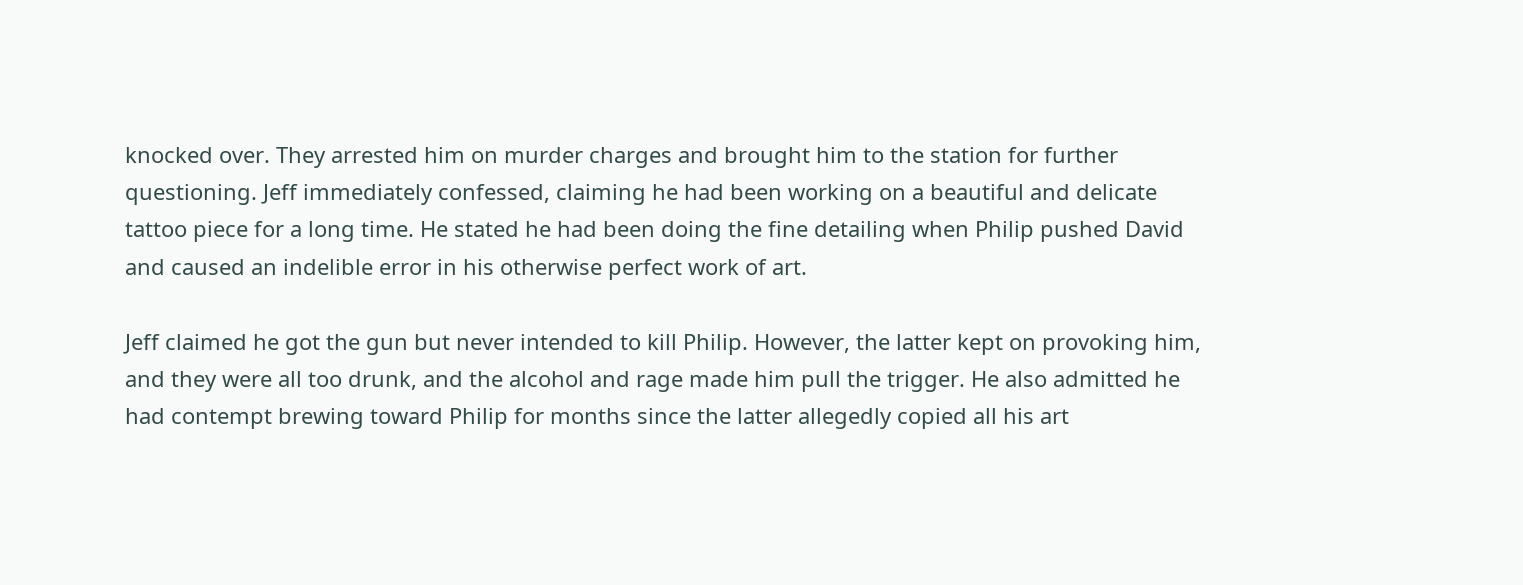knocked over. They arrested him on murder charges and brought him to the station for further questioning. Jeff immediately confessed, claiming he had been working on a beautiful and delicate tattoo piece for a long time. He stated he had been doing the fine detailing when Philip pushed David and caused an indelible error in his otherwise perfect work of art.

Jeff claimed he got the gun but never intended to kill Philip. However, the latter kept on provoking him, and they were all too drunk, and the alcohol and rage made him pull the trigger. He also admitted he had contempt brewing toward Philip for months since the latter allegedly copied all his art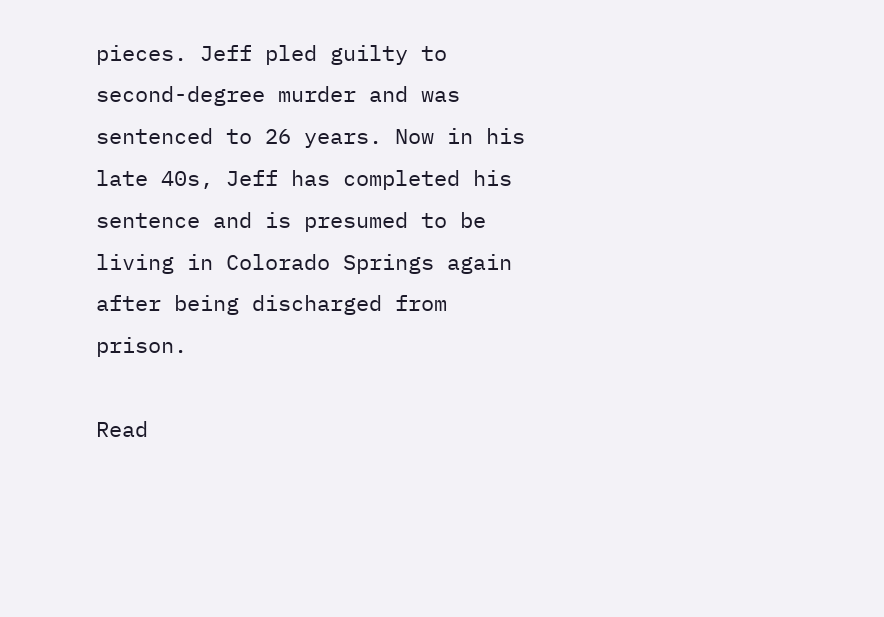pieces. Jeff pled guilty to second-degree murder and was sentenced to 26 years. Now in his late 40s, Jeff has completed his sentence and is presumed to be living in Colorado Springs again after being discharged from prison.

Read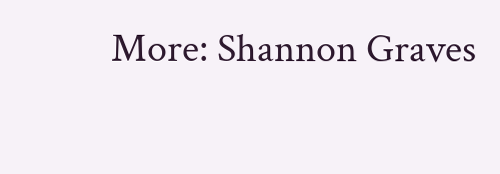More: Shannon Graves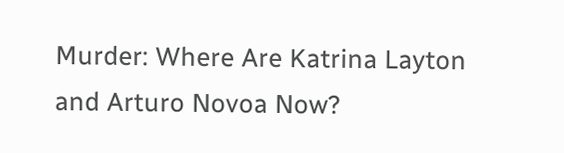Murder: Where Are Katrina Layton and Arturo Novoa Now?